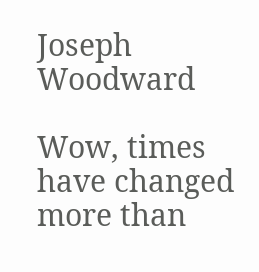Joseph Woodward

Wow, times have changed more than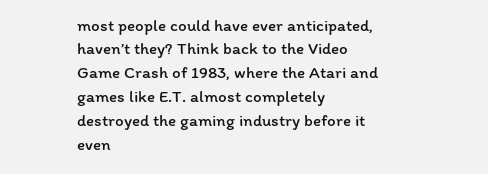most people could have ever anticipated, haven’t they? Think back to the Video Game Crash of 1983, where the Atari and games like E.T. almost completely destroyed the gaming industry before it even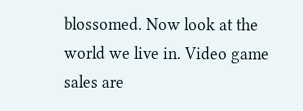blossomed. Now look at the world we live in. Video game sales are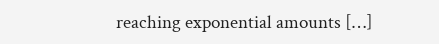reaching exponential amounts […]